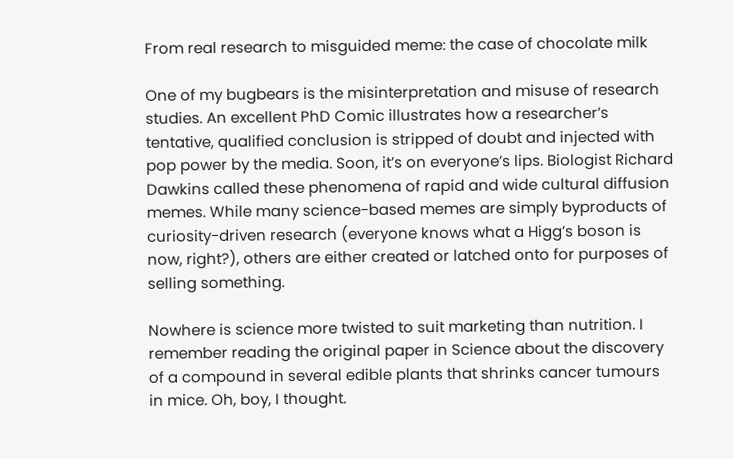From real research to misguided meme: the case of chocolate milk

One of my bugbears is the misinterpretation and misuse of research studies. An excellent PhD Comic illustrates how a researcher’s tentative, qualified conclusion is stripped of doubt and injected with pop power by the media. Soon, it’s on everyone’s lips. Biologist Richard Dawkins called these phenomena of rapid and wide cultural diffusion memes. While many science-based memes are simply byproducts of curiosity-driven research (everyone knows what a Higg’s boson is now, right?), others are either created or latched onto for purposes of selling something.

Nowhere is science more twisted to suit marketing than nutrition. I remember reading the original paper in Science about the discovery of a compound in several edible plants that shrinks cancer tumours in mice. Oh, boy, I thought.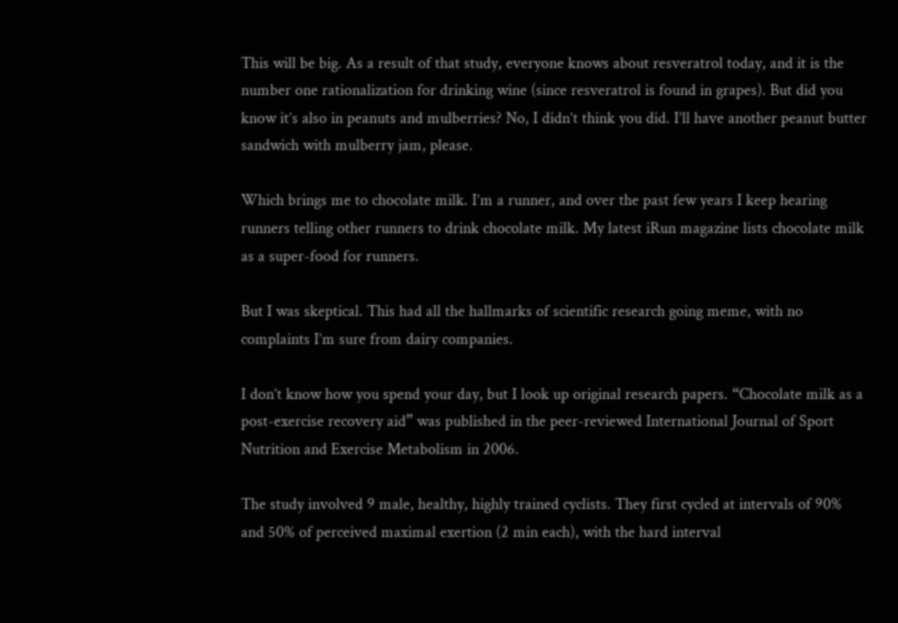This will be big. As a result of that study, everyone knows about resveratrol today, and it is the number one rationalization for drinking wine (since resveratrol is found in grapes). But did you know it’s also in peanuts and mulberries? No, I didn’t think you did. I’ll have another peanut butter sandwich with mulberry jam, please.

Which brings me to chocolate milk. I’m a runner, and over the past few years I keep hearing runners telling other runners to drink chocolate milk. My latest iRun magazine lists chocolate milk as a super-food for runners.

But I was skeptical. This had all the hallmarks of scientific research going meme, with no complaints I’m sure from dairy companies.

I don’t know how you spend your day, but I look up original research papers. “Chocolate milk as a post-exercise recovery aid” was published in the peer-reviewed International Journal of Sport Nutrition and Exercise Metabolism in 2006.

The study involved 9 male, healthy, highly trained cyclists. They first cycled at intervals of 90% and 50% of perceived maximal exertion (2 min each), with the hard interval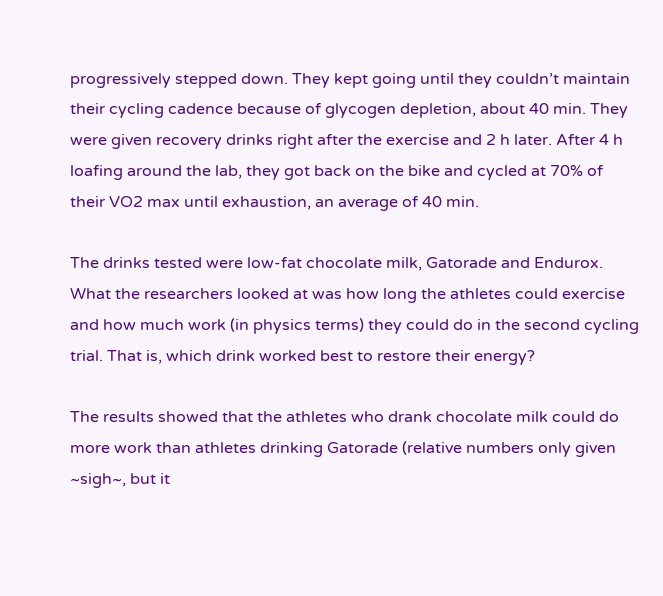progressively stepped down. They kept going until they couldn’t maintain their cycling cadence because of glycogen depletion, about 40 min. They were given recovery drinks right after the exercise and 2 h later. After 4 h loafing around the lab, they got back on the bike and cycled at 70% of their VO2 max until exhaustion, an average of 40 min.

The drinks tested were low-fat chocolate milk, Gatorade and Endurox. What the researchers looked at was how long the athletes could exercise and how much work (in physics terms) they could do in the second cycling trial. That is, which drink worked best to restore their energy?

The results showed that the athletes who drank chocolate milk could do more work than athletes drinking Gatorade (relative numbers only given ~sigh~, but it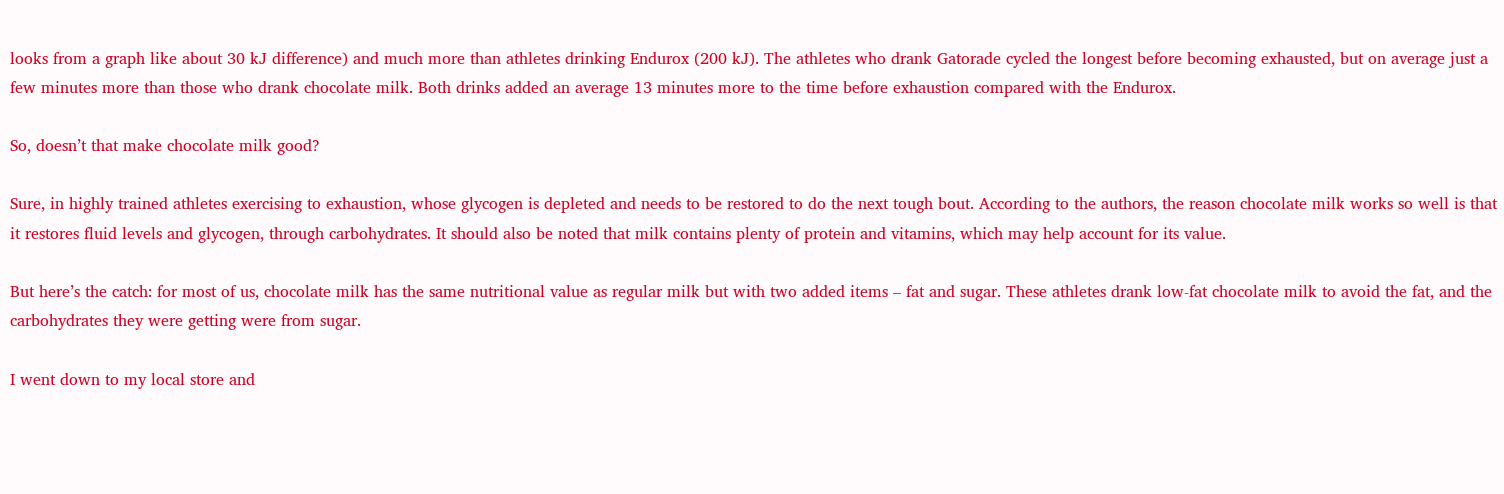looks from a graph like about 30 kJ difference) and much more than athletes drinking Endurox (200 kJ). The athletes who drank Gatorade cycled the longest before becoming exhausted, but on average just a few minutes more than those who drank chocolate milk. Both drinks added an average 13 minutes more to the time before exhaustion compared with the Endurox.

So, doesn’t that make chocolate milk good?

Sure, in highly trained athletes exercising to exhaustion, whose glycogen is depleted and needs to be restored to do the next tough bout. According to the authors, the reason chocolate milk works so well is that it restores fluid levels and glycogen, through carbohydrates. It should also be noted that milk contains plenty of protein and vitamins, which may help account for its value.

But here’s the catch: for most of us, chocolate milk has the same nutritional value as regular milk but with two added items – fat and sugar. These athletes drank low-fat chocolate milk to avoid the fat, and the carbohydrates they were getting were from sugar.

I went down to my local store and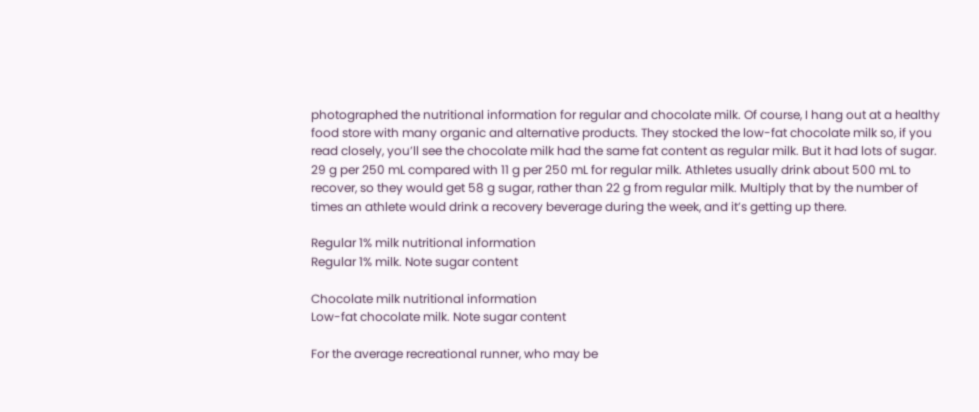photographed the nutritional information for regular and chocolate milk. Of course, I hang out at a healthy food store with many organic and alternative products. They stocked the low-fat chocolate milk so, if you read closely, you’ll see the chocolate milk had the same fat content as regular milk. But it had lots of sugar. 29 g per 250 mL compared with 11 g per 250 mL for regular milk. Athletes usually drink about 500 mL to recover, so they would get 58 g sugar, rather than 22 g from regular milk. Multiply that by the number of times an athlete would drink a recovery beverage during the week, and it’s getting up there.

Regular 1% milk nutritional information
Regular 1% milk. Note sugar content

Chocolate milk nutritional information
Low-fat chocolate milk. Note sugar content

For the average recreational runner, who may be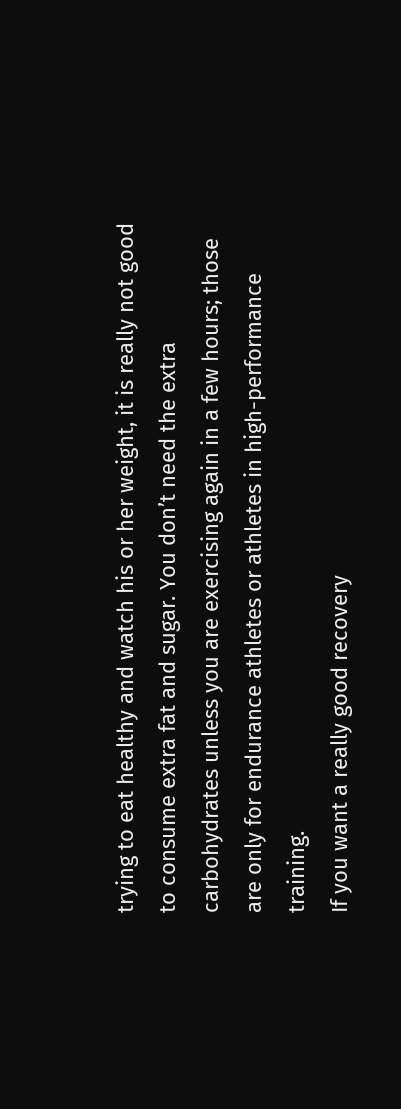trying to eat healthy and watch his or her weight, it is really not good to consume extra fat and sugar. You don’t need the extra carbohydrates unless you are exercising again in a few hours; those are only for endurance athletes or athletes in high-performance training.
If you want a really good recovery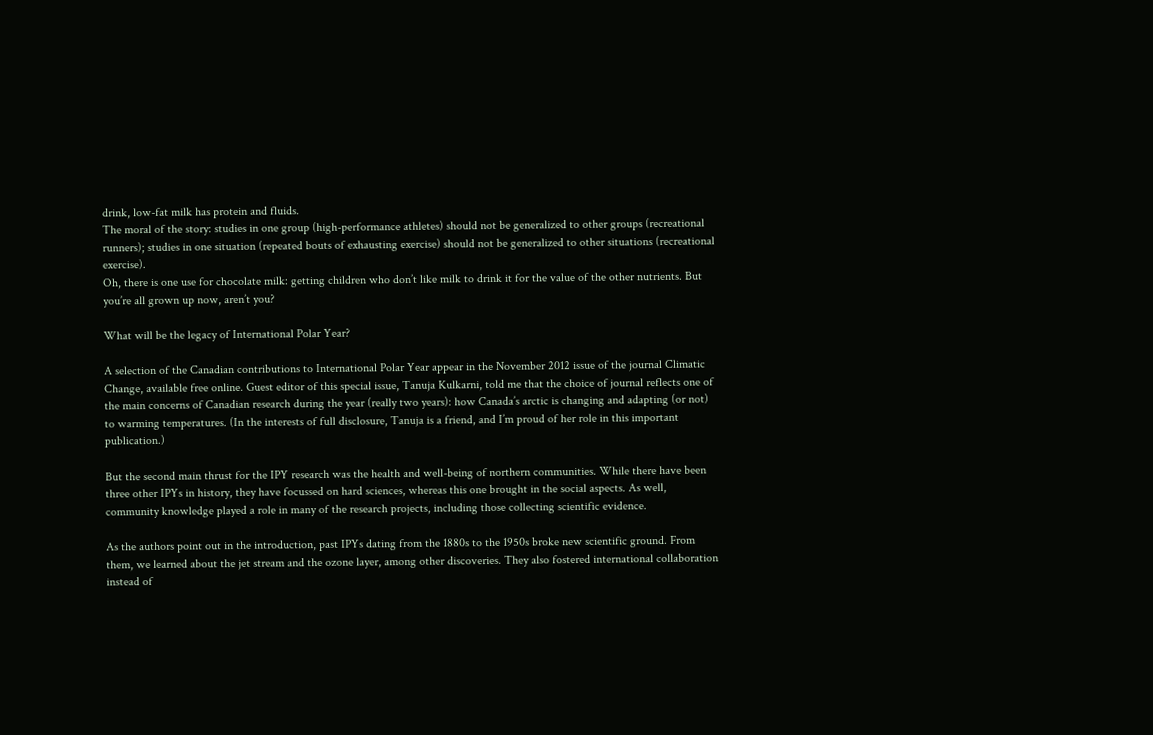drink, low-fat milk has protein and fluids.
The moral of the story: studies in one group (high-performance athletes) should not be generalized to other groups (recreational runners); studies in one situation (repeated bouts of exhausting exercise) should not be generalized to other situations (recreational exercise).
Oh, there is one use for chocolate milk: getting children who don’t like milk to drink it for the value of the other nutrients. But you’re all grown up now, aren’t you?

What will be the legacy of International Polar Year?

A selection of the Canadian contributions to International Polar Year appear in the November 2012 issue of the journal Climatic Change, available free online. Guest editor of this special issue, Tanuja Kulkarni, told me that the choice of journal reflects one of the main concerns of Canadian research during the year (really two years): how Canada’s arctic is changing and adapting (or not) to warming temperatures. (In the interests of full disclosure, Tanuja is a friend, and I’m proud of her role in this important publication.)

But the second main thrust for the IPY research was the health and well-being of northern communities. While there have been three other IPYs in history, they have focussed on hard sciences, whereas this one brought in the social aspects. As well, community knowledge played a role in many of the research projects, including those collecting scientific evidence.

As the authors point out in the introduction, past IPYs dating from the 1880s to the 1950s broke new scientific ground. From them, we learned about the jet stream and the ozone layer, among other discoveries. They also fostered international collaboration instead of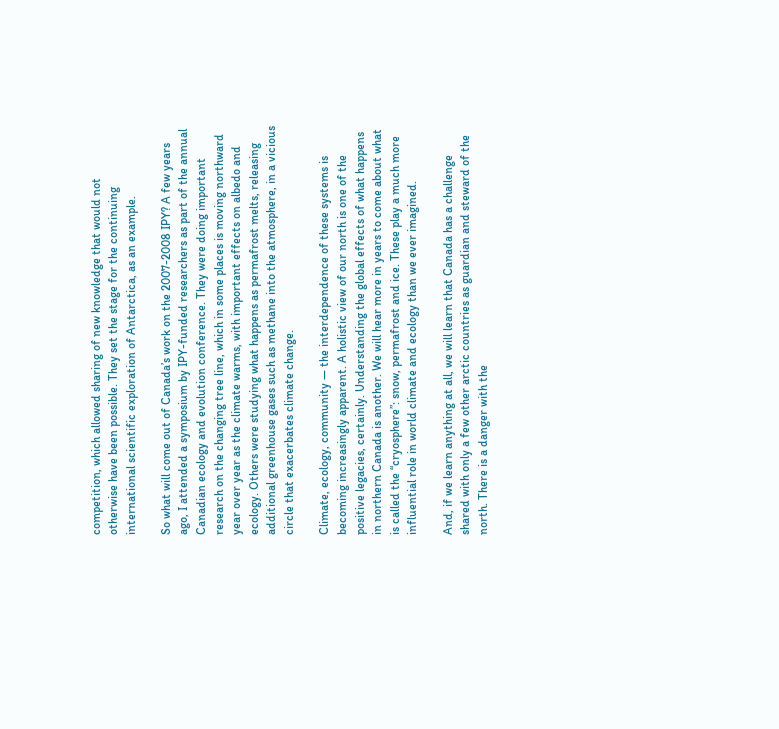competition, which allowed sharing of new knowledge that would not otherwise have been possible. They set the stage for the continuing international scientific exploration of Antarctica, as an example.

So what will come out of Canada’s work on the 2007-2008 IPY? A few years ago, I attended a symposium by IPY-funded researchers as part of the annual Canadian ecology and evolution conference. They were doing important research on the changing tree line, which in some places is moving northward year over year as the climate warms, with important effects on albedo and ecology. Others were studying what happens as permafrost melts, releasing additional greenhouse gases such as methane into the atmosphere, in a vicious circle that exacerbates climate change.

Climate, ecology, community — the interdependence of these systems is becoming increasingly apparent. A holistic view of our north is one of the positive legacies, certainly. Understanding the global effects of what happens in northern Canada is another. We will hear more in years to come about what is called the “cryosphere”: snow, permafrost and ice. These play a much more influential role in world climate and ecology than we ever imagined.

And, if we learn anything at all, we will learn that Canada has a challenge shared with only a few other arctic countries as guardian and steward of the north. There is a danger with the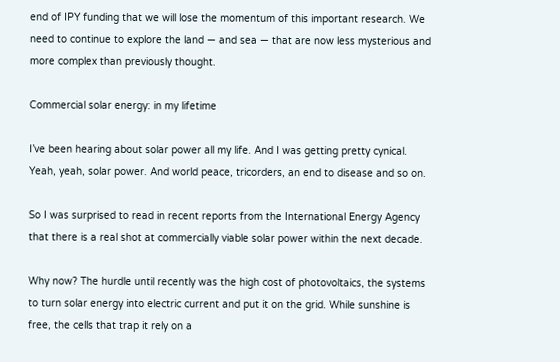end of IPY funding that we will lose the momentum of this important research. We need to continue to explore the land — and sea — that are now less mysterious and more complex than previously thought.

Commercial solar energy: in my lifetime

I’ve been hearing about solar power all my life. And I was getting pretty cynical. Yeah, yeah, solar power. And world peace, tricorders, an end to disease and so on.

So I was surprised to read in recent reports from the International Energy Agency that there is a real shot at commercially viable solar power within the next decade.

Why now? The hurdle until recently was the high cost of photovoltaics, the systems to turn solar energy into electric current and put it on the grid. While sunshine is free, the cells that trap it rely on a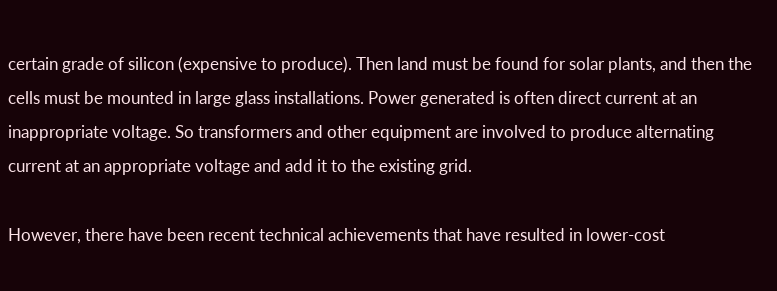certain grade of silicon (expensive to produce). Then land must be found for solar plants, and then the cells must be mounted in large glass installations. Power generated is often direct current at an inappropriate voltage. So transformers and other equipment are involved to produce alternating current at an appropriate voltage and add it to the existing grid.

However, there have been recent technical achievements that have resulted in lower-cost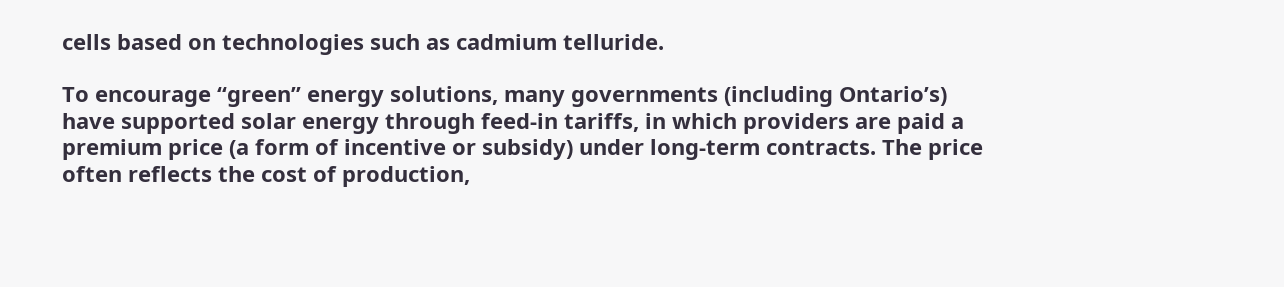cells based on technologies such as cadmium telluride.

To encourage “green” energy solutions, many governments (including Ontario’s) have supported solar energy through feed-in tariffs, in which providers are paid a premium price (a form of incentive or subsidy) under long-term contracts. The price often reflects the cost of production,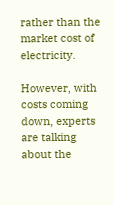rather than the market cost of electricity.

However, with costs coming down, experts are talking about the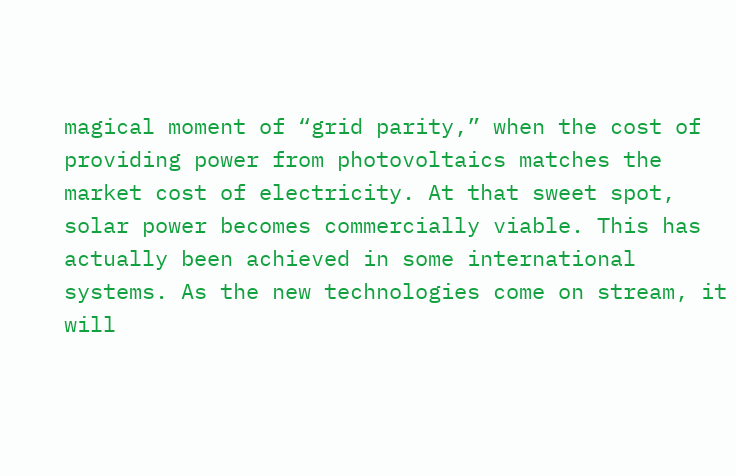magical moment of “grid parity,” when the cost of providing power from photovoltaics matches the market cost of electricity. At that sweet spot, solar power becomes commercially viable. This has actually been achieved in some international systems. As the new technologies come on stream, it will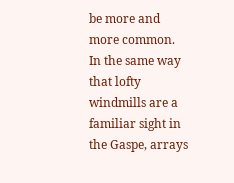be more and more common. In the same way that lofty windmills are a familiar sight in the Gaspe, arrays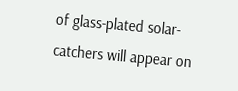of glass-plated solar-catchers will appear on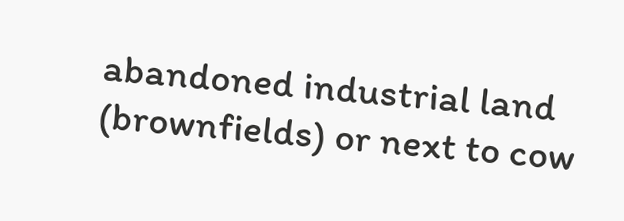abandoned industrial land (brownfields) or next to cow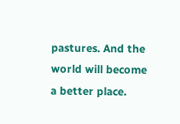pastures. And the world will become a better place.